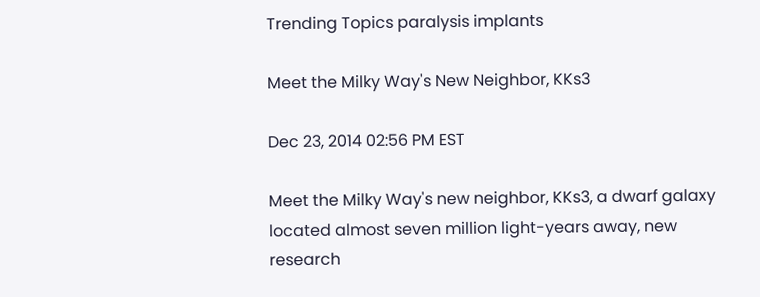Trending Topics paralysis implants

Meet the Milky Way's New Neighbor, KKs3

Dec 23, 2014 02:56 PM EST

Meet the Milky Way's new neighbor, KKs3, a dwarf galaxy located almost seven million light-years away, new research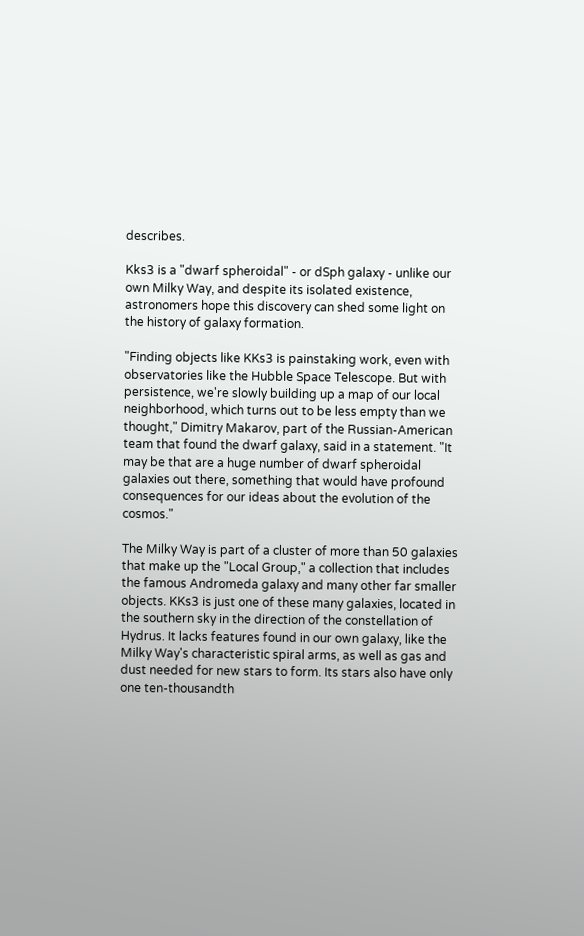describes.

Kks3 is a "dwarf spheroidal" - or dSph galaxy - unlike our own Milky Way, and despite its isolated existence, astronomers hope this discovery can shed some light on the history of galaxy formation.

"Finding objects like KKs3 is painstaking work, even with observatories like the Hubble Space Telescope. But with persistence, we're slowly building up a map of our local neighborhood, which turns out to be less empty than we thought," Dimitry Makarov, part of the Russian-American team that found the dwarf galaxy, said in a statement. "It may be that are a huge number of dwarf spheroidal galaxies out there, something that would have profound consequences for our ideas about the evolution of the cosmos."

The Milky Way is part of a cluster of more than 50 galaxies that make up the "Local Group," a collection that includes the famous Andromeda galaxy and many other far smaller objects. KKs3 is just one of these many galaxies, located in the southern sky in the direction of the constellation of Hydrus. It lacks features found in our own galaxy, like the Milky Way's characteristic spiral arms, as well as gas and dust needed for new stars to form. Its stars also have only one ten-thousandth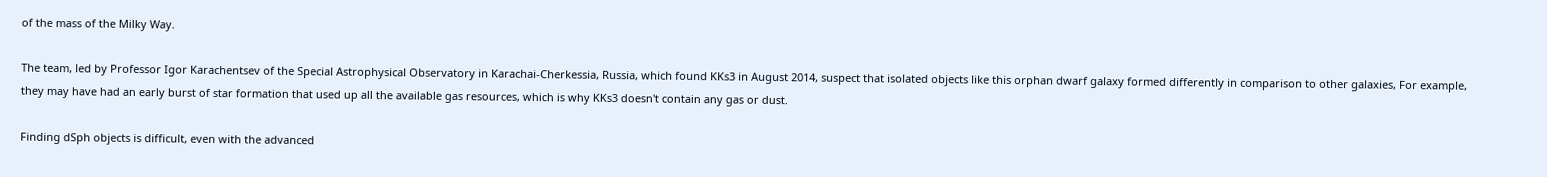of the mass of the Milky Way.

The team, led by Professor Igor Karachentsev of the Special Astrophysical Observatory in Karachai-Cherkessia, Russia, which found KKs3 in August 2014, suspect that isolated objects like this orphan dwarf galaxy formed differently in comparison to other galaxies, For example, they may have had an early burst of star formation that used up all the available gas resources, which is why KKs3 doesn't contain any gas or dust.

Finding dSph objects is difficult, even with the advanced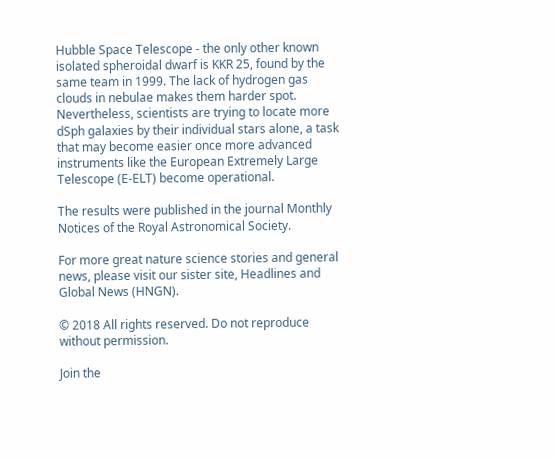Hubble Space Telescope - the only other known isolated spheroidal dwarf is KKR 25, found by the same team in 1999. The lack of hydrogen gas clouds in nebulae makes them harder spot. Nevertheless, scientists are trying to locate more dSph galaxies by their individual stars alone, a task that may become easier once more advanced instruments like the European Extremely Large Telescope (E-ELT) become operational.

The results were published in the journal Monthly Notices of the Royal Astronomical Society.

For more great nature science stories and general news, please visit our sister site, Headlines and Global News (HNGN).

© 2018 All rights reserved. Do not reproduce without permission.

Join the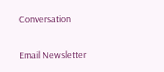Conversation

Email Newsletter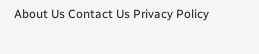About Us Contact Us Privacy Policy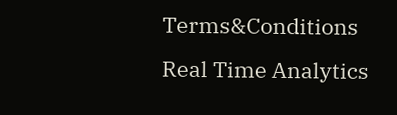Terms&Conditions
Real Time Analytics